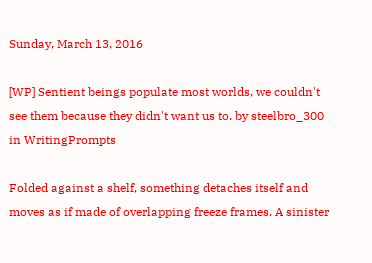Sunday, March 13, 2016

[WP] Sentient beings populate most worlds, we couldn't see them because they didn't want us to. by steelbro_300 in WritingPrompts

Folded against a shelf, something detaches itself and moves as if made of overlapping freeze frames. A sinister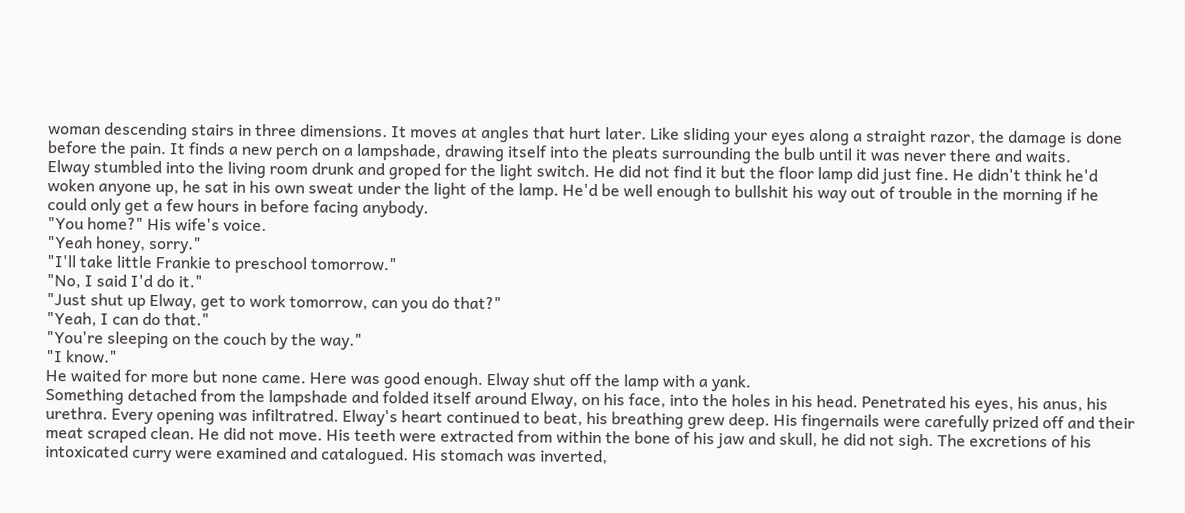woman descending stairs in three dimensions. It moves at angles that hurt later. Like sliding your eyes along a straight razor, the damage is done before the pain. It finds a new perch on a lampshade, drawing itself into the pleats surrounding the bulb until it was never there and waits.
Elway stumbled into the living room drunk and groped for the light switch. He did not find it but the floor lamp did just fine. He didn't think he'd woken anyone up, he sat in his own sweat under the light of the lamp. He'd be well enough to bullshit his way out of trouble in the morning if he could only get a few hours in before facing anybody.
"You home?" His wife's voice.
"Yeah honey, sorry."
"I'll take little Frankie to preschool tomorrow."
"No, I said I'd do it."
"Just shut up Elway, get to work tomorrow, can you do that?"
"Yeah, I can do that."
"You're sleeping on the couch by the way."
"I know."
He waited for more but none came. Here was good enough. Elway shut off the lamp with a yank.
Something detached from the lampshade and folded itself around Elway, on his face, into the holes in his head. Penetrated his eyes, his anus, his urethra. Every opening was infiltratred. Elway's heart continued to beat, his breathing grew deep. His fingernails were carefully prized off and their meat scraped clean. He did not move. His teeth were extracted from within the bone of his jaw and skull, he did not sigh. The excretions of his intoxicated curry were examined and catalogued. His stomach was inverted,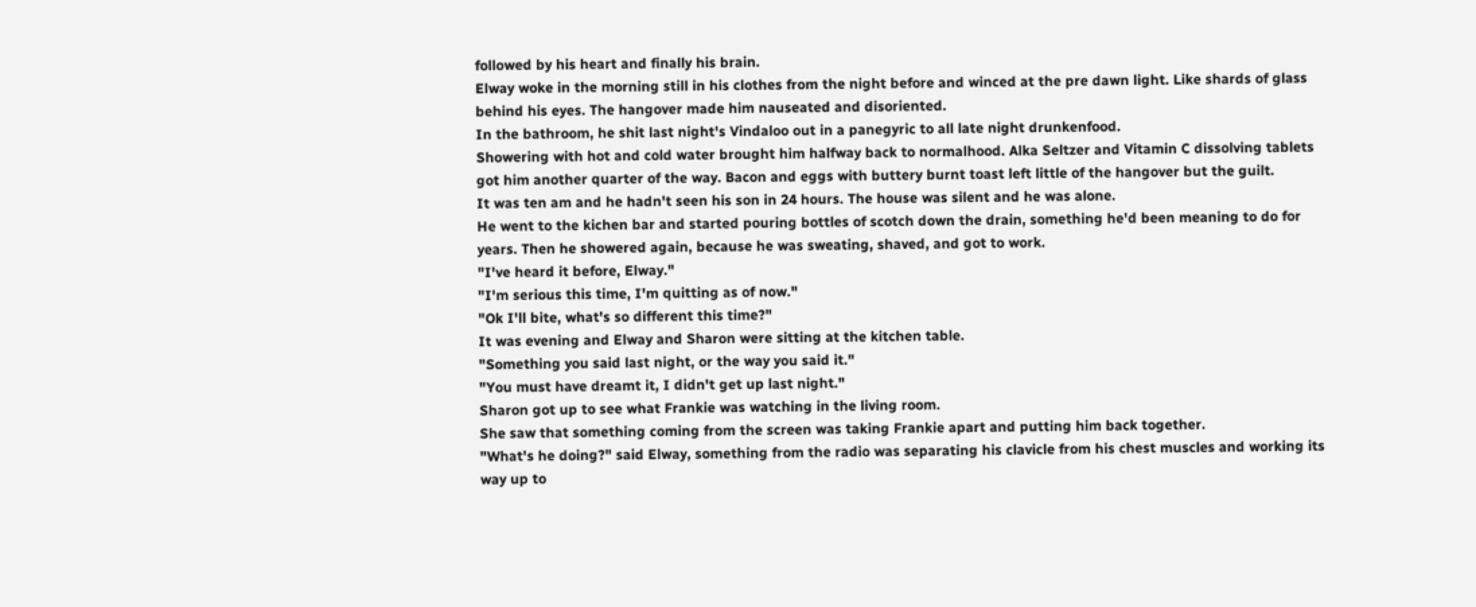followed by his heart and finally his brain.
Elway woke in the morning still in his clothes from the night before and winced at the pre dawn light. Like shards of glass behind his eyes. The hangover made him nauseated and disoriented.
In the bathroom, he shit last night's Vindaloo out in a panegyric to all late night drunkenfood.
Showering with hot and cold water brought him halfway back to normalhood. Alka Seltzer and Vitamin C dissolving tablets got him another quarter of the way. Bacon and eggs with buttery burnt toast left little of the hangover but the guilt.
It was ten am and he hadn't seen his son in 24 hours. The house was silent and he was alone.
He went to the kichen bar and started pouring bottles of scotch down the drain, something he'd been meaning to do for years. Then he showered again, because he was sweating, shaved, and got to work.
"I've heard it before, Elway."
"I'm serious this time, I'm quitting as of now."
"Ok I'll bite, what's so different this time?"
It was evening and Elway and Sharon were sitting at the kitchen table.
"Something you said last night, or the way you said it."
"You must have dreamt it, I didn't get up last night."
Sharon got up to see what Frankie was watching in the living room.
She saw that something coming from the screen was taking Frankie apart and putting him back together.
"What's he doing?" said Elway, something from the radio was separating his clavicle from his chest muscles and working its way up to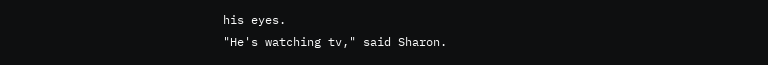his eyes.
"He's watching tv," said Sharon.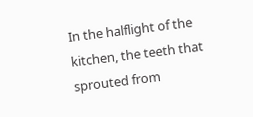In the halflight of the kitchen, the teeth that sprouted from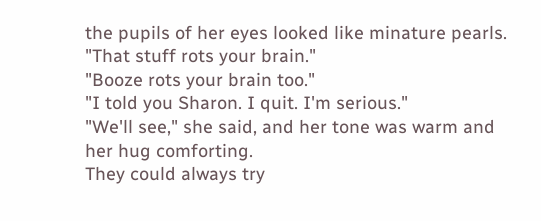the pupils of her eyes looked like minature pearls.
"That stuff rots your brain."
"Booze rots your brain too."
"I told you Sharon. I quit. I'm serious."
"We'll see," she said, and her tone was warm and her hug comforting.
They could always try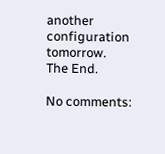another configuration tomorrow.
The End.

No comments: